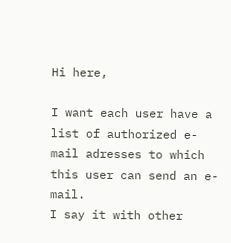Hi here,

I want each user have a list of authorized e-mail adresses to which this user can send an e-mail.
I say it with other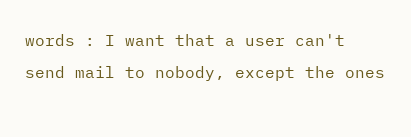words : I want that a user can't send mail to nobody, except the ones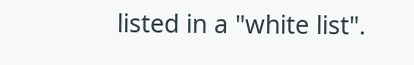listed in a "white list".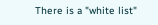There is a "white list"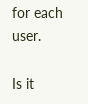for each user.

Is it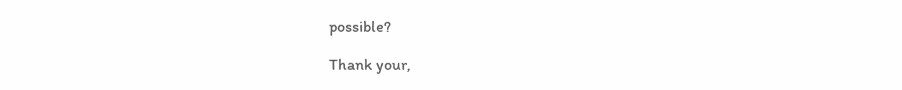possible?

Thank your,